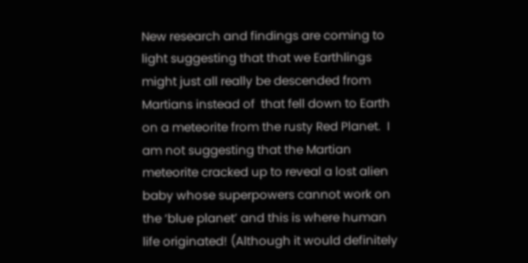New research and findings are coming to light suggesting that that we Earthlings might just all really be descended from Martians instead of  that fell down to Earth on a meteorite from the rusty Red Planet.  I am not suggesting that the Martian meteorite cracked up to reveal a lost alien baby whose superpowers cannot work on the ‘blue planet’ and this is where human life originated! (Although it would definitely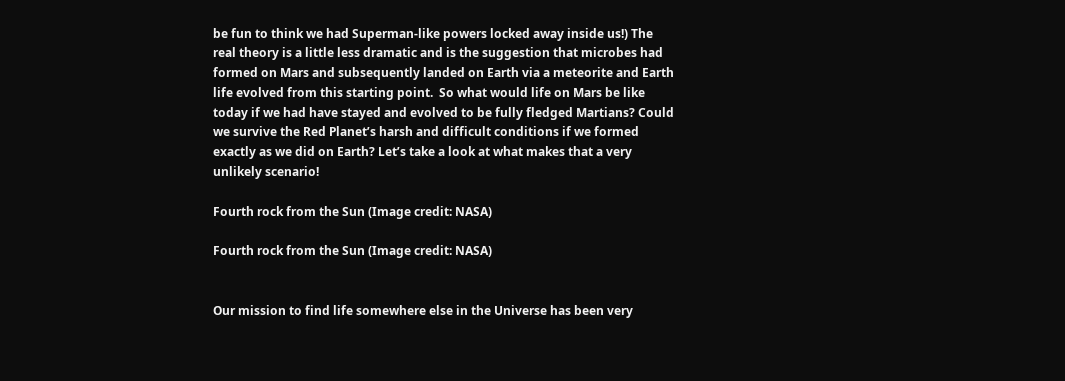be fun to think we had Superman-like powers locked away inside us!) The real theory is a little less dramatic and is the suggestion that microbes had formed on Mars and subsequently landed on Earth via a meteorite and Earth life evolved from this starting point.  So what would life on Mars be like today if we had have stayed and evolved to be fully fledged Martians? Could we survive the Red Planet’s harsh and difficult conditions if we formed exactly as we did on Earth? Let’s take a look at what makes that a very unlikely scenario!

Fourth rock from the Sun (Image credit: NASA)

Fourth rock from the Sun (Image credit: NASA)


Our mission to find life somewhere else in the Universe has been very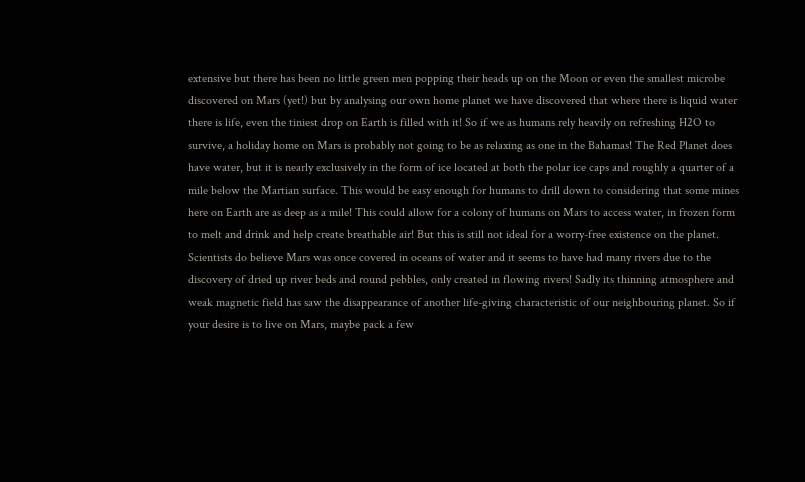extensive but there has been no little green men popping their heads up on the Moon or even the smallest microbe discovered on Mars (yet!) but by analysing our own home planet we have discovered that where there is liquid water there is life, even the tiniest drop on Earth is filled with it! So if we as humans rely heavily on refreshing H2O to survive, a holiday home on Mars is probably not going to be as relaxing as one in the Bahamas! The Red Planet does have water, but it is nearly exclusively in the form of ice located at both the polar ice caps and roughly a quarter of a mile below the Martian surface. This would be easy enough for humans to drill down to considering that some mines here on Earth are as deep as a mile! This could allow for a colony of humans on Mars to access water, in frozen form to melt and drink and help create breathable air! But this is still not ideal for a worry-free existence on the planet. Scientists do believe Mars was once covered in oceans of water and it seems to have had many rivers due to the discovery of dried up river beds and round pebbles, only created in flowing rivers! Sadly its thinning atmosphere and weak magnetic field has saw the disappearance of another life-giving characteristic of our neighbouring planet. So if your desire is to live on Mars, maybe pack a few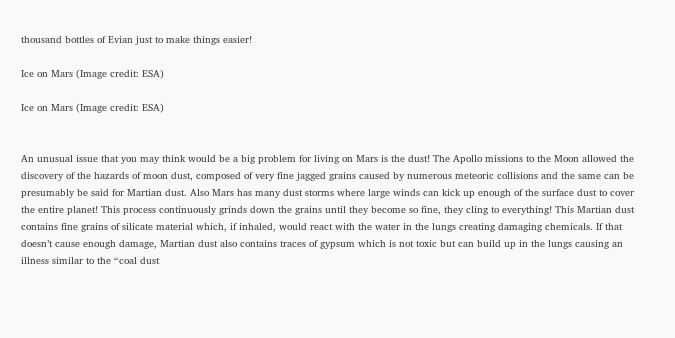thousand bottles of Evian just to make things easier!

Ice on Mars (Image credit: ESA)

Ice on Mars (Image credit: ESA)


An unusual issue that you may think would be a big problem for living on Mars is the dust! The Apollo missions to the Moon allowed the discovery of the hazards of moon dust, composed of very fine jagged grains caused by numerous meteoric collisions and the same can be presumably be said for Martian dust. Also Mars has many dust storms where large winds can kick up enough of the surface dust to cover the entire planet! This process continuously grinds down the grains until they become so fine, they cling to everything! This Martian dust contains fine grains of silicate material which, if inhaled, would react with the water in the lungs creating damaging chemicals. If that doesn’t cause enough damage, Martian dust also contains traces of gypsum which is not toxic but can build up in the lungs causing an illness similar to the “coal dust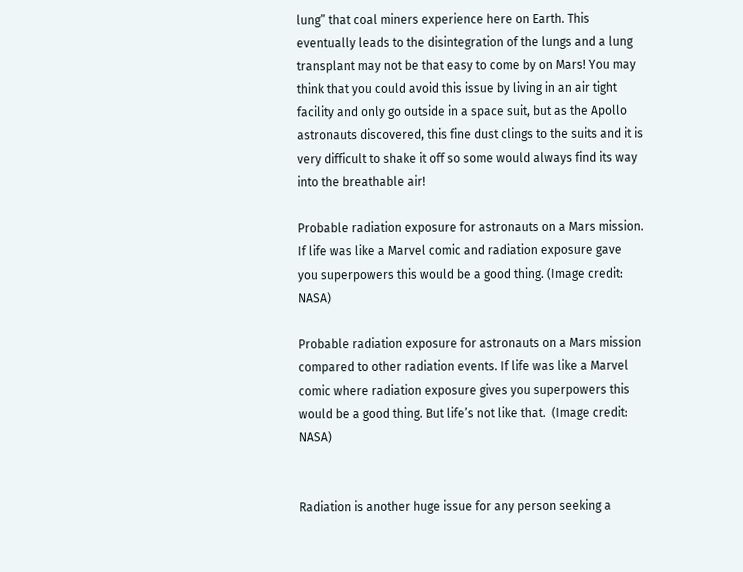lung” that coal miners experience here on Earth. This eventually leads to the disintegration of the lungs and a lung transplant may not be that easy to come by on Mars! You may think that you could avoid this issue by living in an air tight facility and only go outside in a space suit, but as the Apollo astronauts discovered, this fine dust clings to the suits and it is very difficult to shake it off so some would always find its way into the breathable air!

Probable radiation exposure for astronauts on a Mars mission. If life was like a Marvel comic and radiation exposure gave you superpowers this would be a good thing. (Image credit: NASA)

Probable radiation exposure for astronauts on a Mars mission compared to other radiation events. If life was like a Marvel comic where radiation exposure gives you superpowers this would be a good thing. But life’s not like that.  (Image credit: NASA)


Radiation is another huge issue for any person seeking a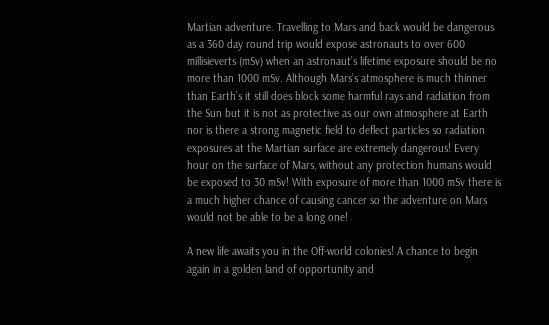Martian adventure. Travelling to Mars and back would be dangerous as a 360 day round trip would expose astronauts to over 600 millisieverts (mSv) when an astronaut’s lifetime exposure should be no more than 1000 mSv. Although Mars’s atmosphere is much thinner than Earth’s it still does block some harmful rays and radiation from the Sun but it is not as protective as our own atmosphere at Earth nor is there a strong magnetic field to deflect particles so radiation exposures at the Martian surface are extremely dangerous! Every hour on the surface of Mars, without any protection humans would be exposed to 30 mSv! With exposure of more than 1000 mSv there is a much higher chance of causing cancer so the adventure on Mars would not be able to be a long one!

A new life awaits you in the Off-world colonies! A chance to begin again in a golden land of opportunity and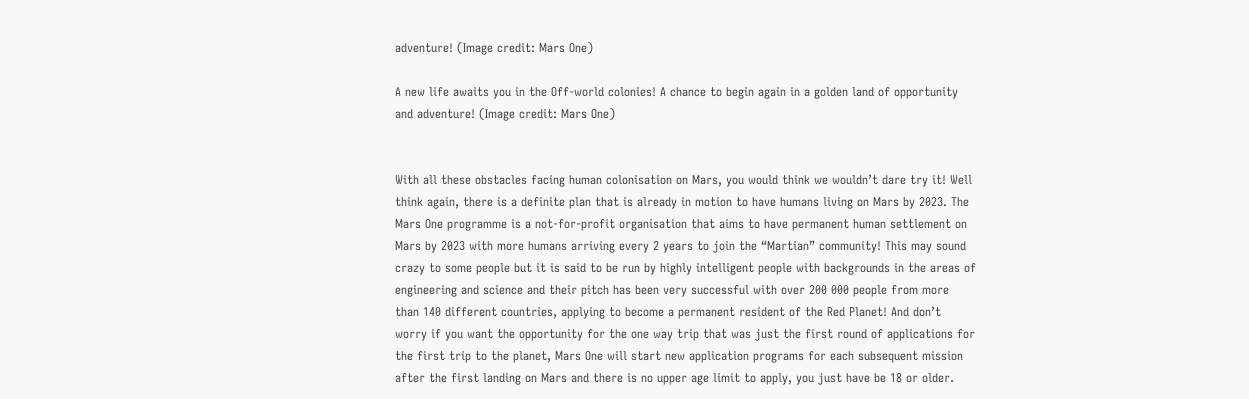adventure! (Image credit: Mars One)

A new life awaits you in the Off-world colonies! A chance to begin again in a golden land of opportunity and adventure! (Image credit: Mars One)


With all these obstacles facing human colonisation on Mars, you would think we wouldn’t dare try it! Well think again, there is a definite plan that is already in motion to have humans living on Mars by 2023. The Mars One programme is a not-for-profit organisation that aims to have permanent human settlement on Mars by 2023 with more humans arriving every 2 years to join the “Martian” community! This may sound crazy to some people but it is said to be run by highly intelligent people with backgrounds in the areas of engineering and science and their pitch has been very successful with over 200 000 people from more than 140 different countries, applying to become a permanent resident of the Red Planet! And don’t worry if you want the opportunity for the one way trip that was just the first round of applications for the first trip to the planet, Mars One will start new application programs for each subsequent mission after the first landing on Mars and there is no upper age limit to apply, you just have be 18 or older.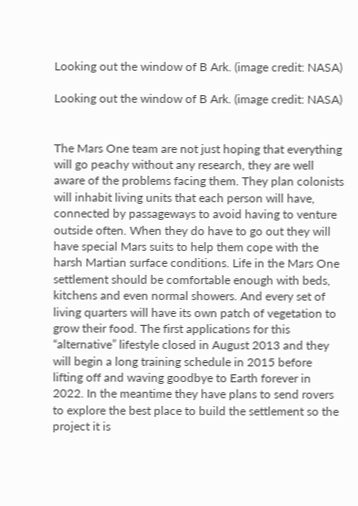Looking out the window of B Ark. (image credit: NASA)

Looking out the window of B Ark. (image credit: NASA)


The Mars One team are not just hoping that everything will go peachy without any research, they are well aware of the problems facing them. They plan colonists will inhabit living units that each person will have, connected by passageways to avoid having to venture outside often. When they do have to go out they will have special Mars suits to help them cope with the harsh Martian surface conditions. Life in the Mars One settlement should be comfortable enough with beds, kitchens and even normal showers. And every set of living quarters will have its own patch of vegetation to grow their food. The first applications for this “alternative” lifestyle closed in August 2013 and they will begin a long training schedule in 2015 before lifting off and waving goodbye to Earth forever in 2022. In the meantime they have plans to send rovers to explore the best place to build the settlement so the project it is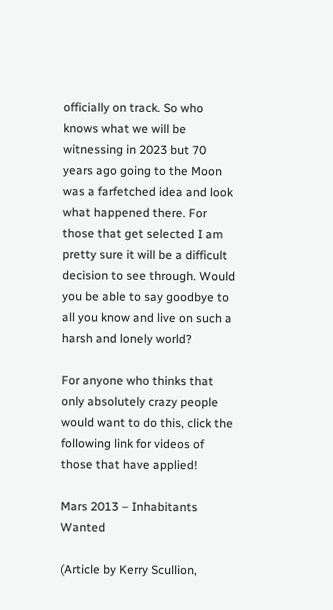officially on track. So who knows what we will be witnessing in 2023 but 70 years ago going to the Moon was a farfetched idea and look what happened there. For those that get selected I am pretty sure it will be a difficult decision to see through. Would you be able to say goodbye to all you know and live on such a harsh and lonely world?

For anyone who thinks that only absolutely crazy people would want to do this, click the following link for videos of those that have applied!

Mars 2013 – Inhabitants Wanted

(Article by Kerry Scullion,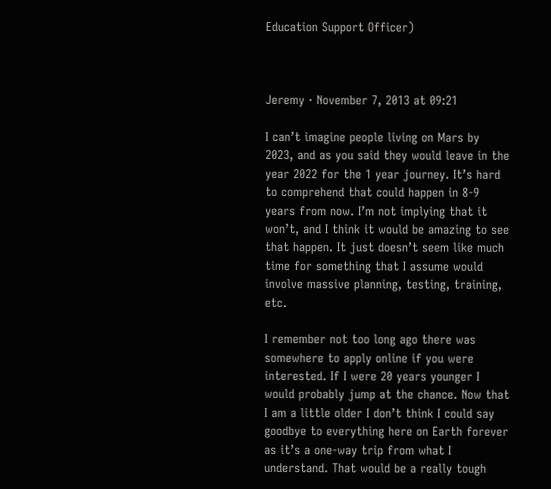Education Support Officer)



Jeremy · November 7, 2013 at 09:21

I can’t imagine people living on Mars by 2023, and as you said they would leave in the year 2022 for the 1 year journey. It’s hard to comprehend that could happen in 8-9 years from now. I’m not implying that it won’t, and I think it would be amazing to see that happen. It just doesn’t seem like much time for something that I assume would involve massive planning, testing, training, etc.

I remember not too long ago there was somewhere to apply online if you were interested. If I were 20 years younger I would probably jump at the chance. Now that I am a little older I don’t think I could say goodbye to everything here on Earth forever as it’s a one-way trip from what I understand. That would be a really tough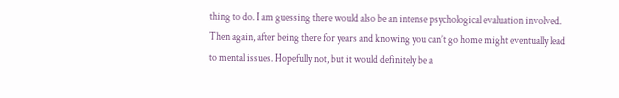thing to do. I am guessing there would also be an intense psychological evaluation involved. Then again, after being there for years and knowing you can’t go home might eventually lead to mental issues. Hopefully not, but it would definitely be a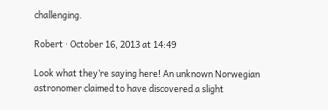challenging.

Robert · October 16, 2013 at 14:49

Look what they’re saying here! An unknown Norwegian astronomer claimed to have discovered a slight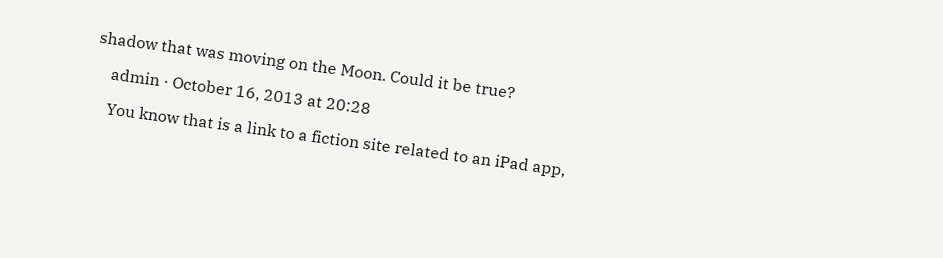shadow that was moving on the Moon. Could it be true?

    admin · October 16, 2013 at 20:28

    You know that is a link to a fiction site related to an iPad app,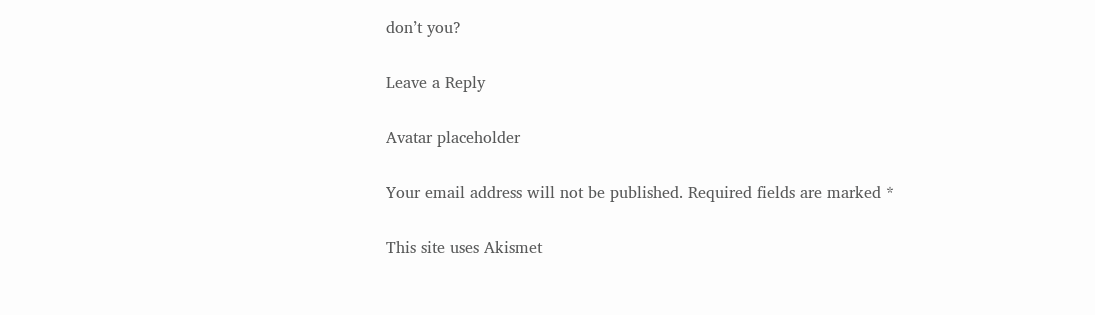don’t you?

Leave a Reply

Avatar placeholder

Your email address will not be published. Required fields are marked *

This site uses Akismet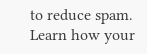to reduce spam. Learn how your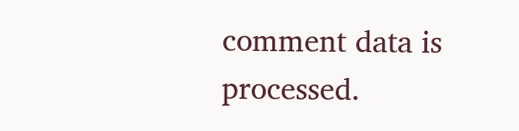comment data is processed.